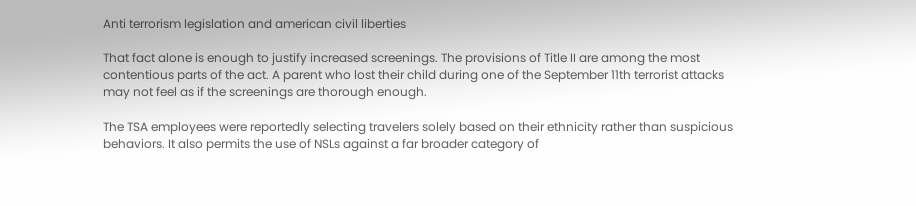Anti terrorism legislation and american civil liberties

That fact alone is enough to justify increased screenings. The provisions of Title II are among the most contentious parts of the act. A parent who lost their child during one of the September 11th terrorist attacks may not feel as if the screenings are thorough enough.

The TSA employees were reportedly selecting travelers solely based on their ethnicity rather than suspicious behaviors. It also permits the use of NSLs against a far broader category of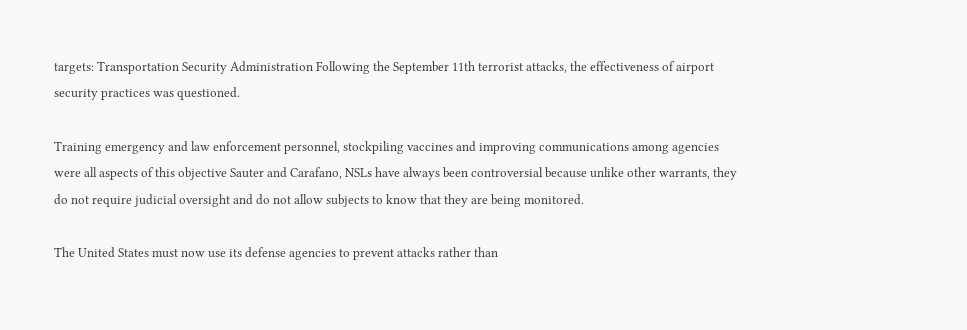targets: Transportation Security Administration Following the September 11th terrorist attacks, the effectiveness of airport security practices was questioned.

Training emergency and law enforcement personnel, stockpiling vaccines and improving communications among agencies were all aspects of this objective Sauter and Carafano, NSLs have always been controversial because unlike other warrants, they do not require judicial oversight and do not allow subjects to know that they are being monitored.

The United States must now use its defense agencies to prevent attacks rather than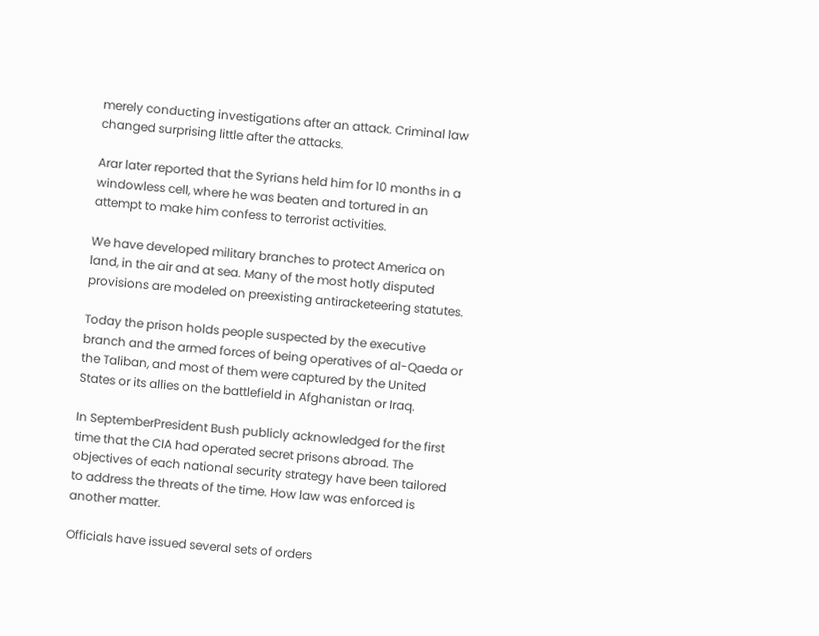merely conducting investigations after an attack. Criminal law changed surprising little after the attacks.

Arar later reported that the Syrians held him for 10 months in a windowless cell, where he was beaten and tortured in an attempt to make him confess to terrorist activities.

We have developed military branches to protect America on land, in the air and at sea. Many of the most hotly disputed provisions are modeled on preexisting antiracketeering statutes.

Today the prison holds people suspected by the executive branch and the armed forces of being operatives of al-Qaeda or the Taliban, and most of them were captured by the United States or its allies on the battlefield in Afghanistan or Iraq.

In SeptemberPresident Bush publicly acknowledged for the first time that the CIA had operated secret prisons abroad. The objectives of each national security strategy have been tailored to address the threats of the time. How law was enforced is another matter.

Officials have issued several sets of orders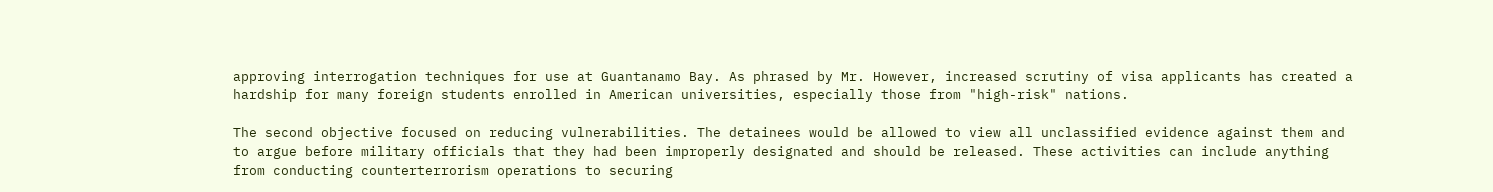approving interrogation techniques for use at Guantanamo Bay. As phrased by Mr. However, increased scrutiny of visa applicants has created a hardship for many foreign students enrolled in American universities, especially those from "high-risk" nations.

The second objective focused on reducing vulnerabilities. The detainees would be allowed to view all unclassified evidence against them and to argue before military officials that they had been improperly designated and should be released. These activities can include anything from conducting counterterrorism operations to securing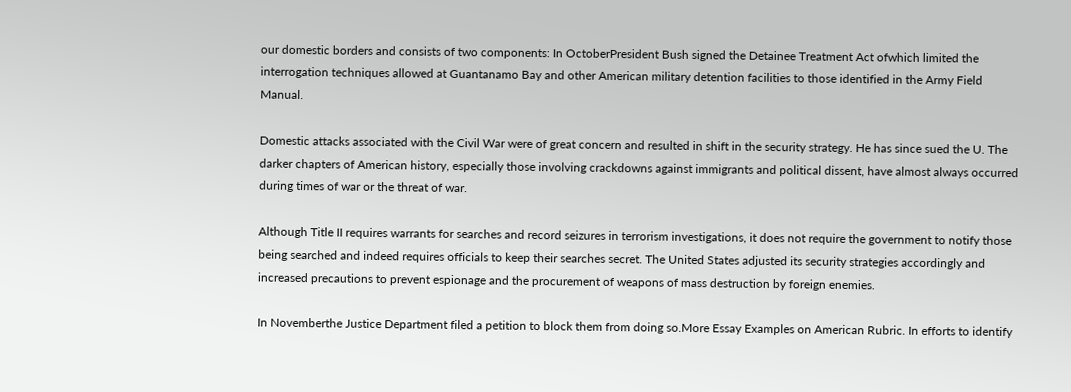our domestic borders and consists of two components: In OctoberPresident Bush signed the Detainee Treatment Act ofwhich limited the interrogation techniques allowed at Guantanamo Bay and other American military detention facilities to those identified in the Army Field Manual.

Domestic attacks associated with the Civil War were of great concern and resulted in shift in the security strategy. He has since sued the U. The darker chapters of American history, especially those involving crackdowns against immigrants and political dissent, have almost always occurred during times of war or the threat of war.

Although Title II requires warrants for searches and record seizures in terrorism investigations, it does not require the government to notify those being searched and indeed requires officials to keep their searches secret. The United States adjusted its security strategies accordingly and increased precautions to prevent espionage and the procurement of weapons of mass destruction by foreign enemies.

In Novemberthe Justice Department filed a petition to block them from doing so.More Essay Examples on American Rubric. In efforts to identify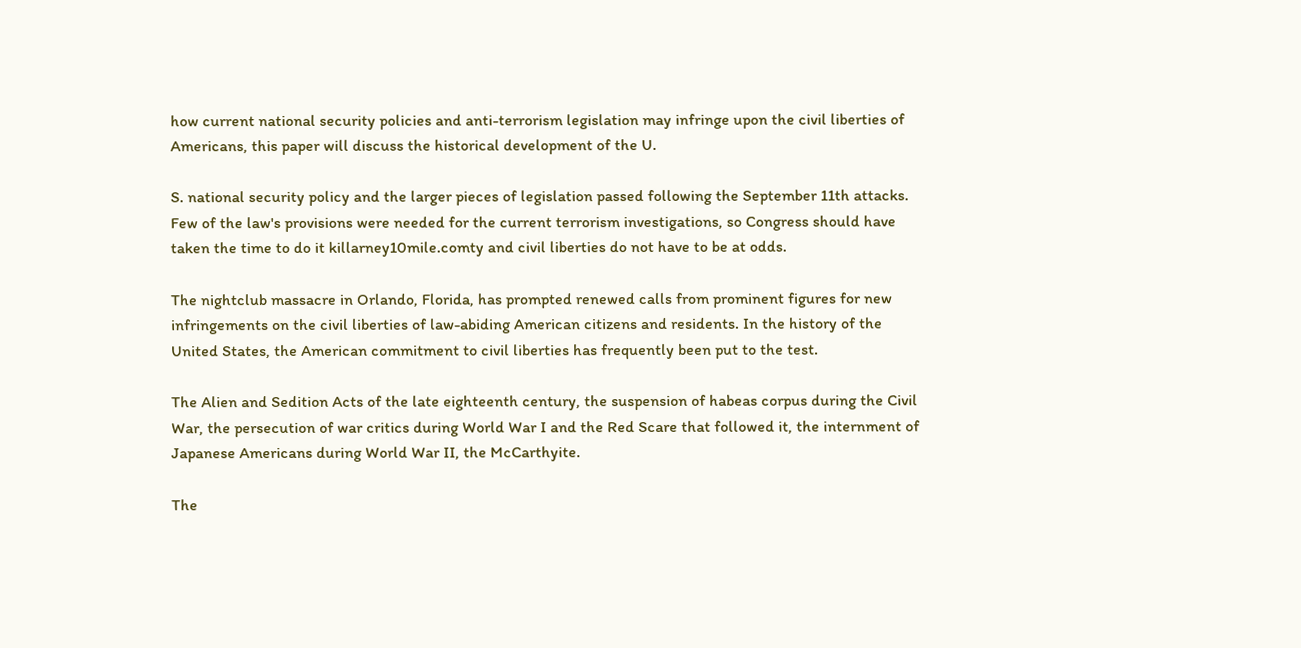how current national security policies and anti-terrorism legislation may infringe upon the civil liberties of Americans, this paper will discuss the historical development of the U.

S. national security policy and the larger pieces of legislation passed following the September 11th attacks. Few of the law's provisions were needed for the current terrorism investigations, so Congress should have taken the time to do it killarney10mile.comty and civil liberties do not have to be at odds.

The nightclub massacre in Orlando, Florida, has prompted renewed calls from prominent figures for new infringements on the civil liberties of law-abiding American citizens and residents. In the history of the United States, the American commitment to civil liberties has frequently been put to the test.

The Alien and Sedition Acts of the late eighteenth century, the suspension of habeas corpus during the Civil War, the persecution of war critics during World War I and the Red Scare that followed it, the internment of Japanese Americans during World War II, the McCarthyite.

The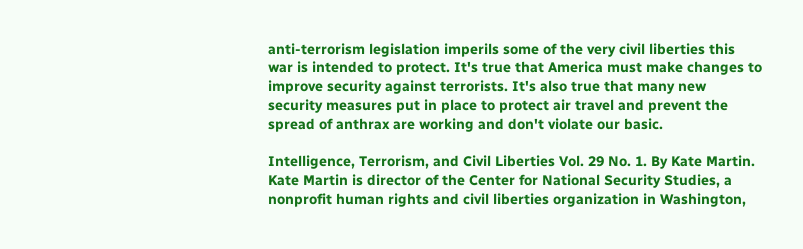anti-terrorism legislation imperils some of the very civil liberties this war is intended to protect. It's true that America must make changes to improve security against terrorists. It's also true that many new security measures put in place to protect air travel and prevent the spread of anthrax are working and don't violate our basic.

Intelligence, Terrorism, and Civil Liberties Vol. 29 No. 1. By Kate Martin. Kate Martin is director of the Center for National Security Studies, a nonprofit human rights and civil liberties organization in Washington,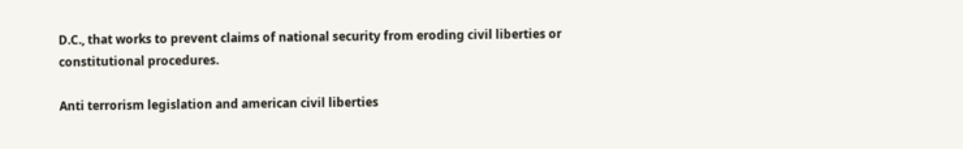D.C., that works to prevent claims of national security from eroding civil liberties or constitutional procedures.

Anti terrorism legislation and american civil liberties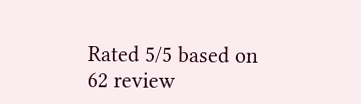Rated 5/5 based on 62 review